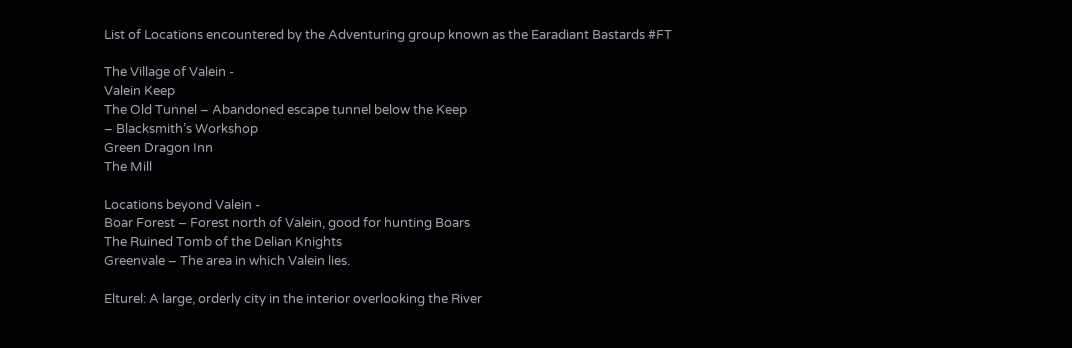List of Locations encountered by the Adventuring group known as the Earadiant Bastards #FT

The Village of Valein -
Valein Keep
The Old Tunnel – Abandoned escape tunnel below the Keep
– Blacksmith’s Workshop
Green Dragon Inn
The Mill

Locations beyond Valein -
Boar Forest – Forest north of Valein, good for hunting Boars
The Ruined Tomb of the Delian Knights
Greenvale – The area in which Valein lies.

Elturel: A large, orderly city in the interior overlooking the River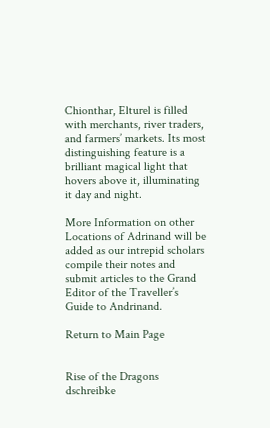Chionthar, Elturel is filled with merchants, river traders, and farmers’ markets. Its most distinguishing feature is a brilliant magical light that hovers above it, illuminating it day and night.

More Information on other Locations of Adrinand will be added as our intrepid scholars compile their notes and submit articles to the Grand Editor of the Traveller’s Guide to Andrinand.

Return to Main Page


Rise of the Dragons dschreibke